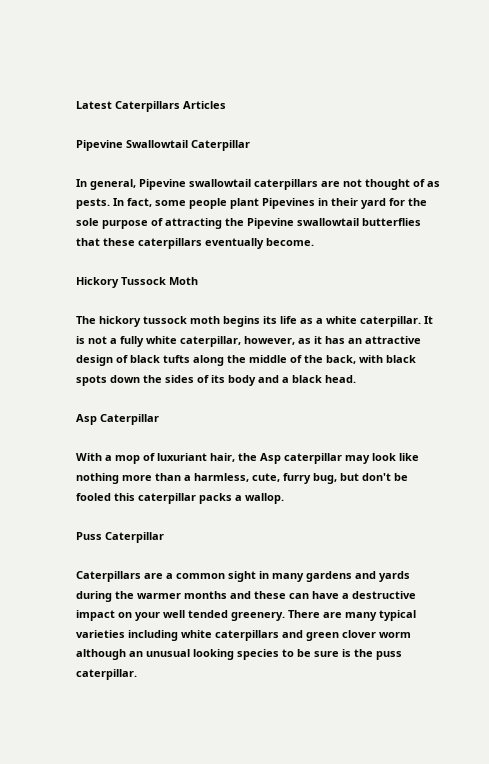Latest Caterpillars Articles

Pipevine Swallowtail Caterpillar

In general, Pipevine swallowtail caterpillars are not thought of as pests. In fact, some people plant Pipevines in their yard for the sole purpose of attracting the Pipevine swallowtail butterflies that these caterpillars eventually become.

Hickory Tussock Moth

The hickory tussock moth begins its life as a white caterpillar. It is not a fully white caterpillar, however, as it has an attractive design of black tufts along the middle of the back, with black spots down the sides of its body and a black head.

Asp Caterpillar

With a mop of luxuriant hair, the Asp caterpillar may look like nothing more than a harmless, cute, furry bug, but don't be fooled this caterpillar packs a wallop.

Puss Caterpillar

Caterpillars are a common sight in many gardens and yards during the warmer months and these can have a destructive impact on your well tended greenery. There are many typical varieties including white caterpillars and green clover worm although an unusual looking species to be sure is the puss caterpillar.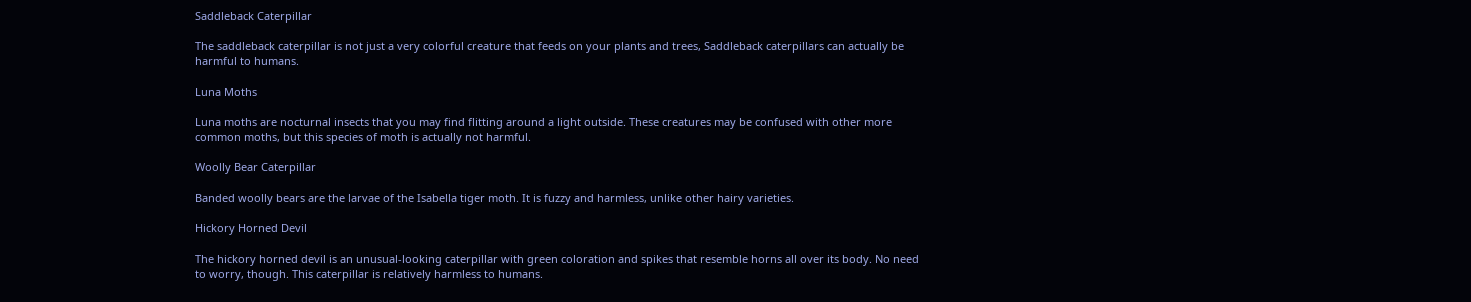Saddleback Caterpillar

The saddleback caterpillar is not just a very colorful creature that feeds on your plants and trees, Saddleback caterpillars can actually be harmful to humans.

Luna Moths

Luna moths are nocturnal insects that you may find flitting around a light outside. These creatures may be confused with other more common moths, but this species of moth is actually not harmful.

Woolly Bear Caterpillar

Banded woolly bears are the larvae of the Isabella tiger moth. It is fuzzy and harmless, unlike other hairy varieties.

Hickory Horned Devil

The hickory horned devil is an unusual-looking caterpillar with green coloration and spikes that resemble horns all over its body. No need to worry, though. This caterpillar is relatively harmless to humans.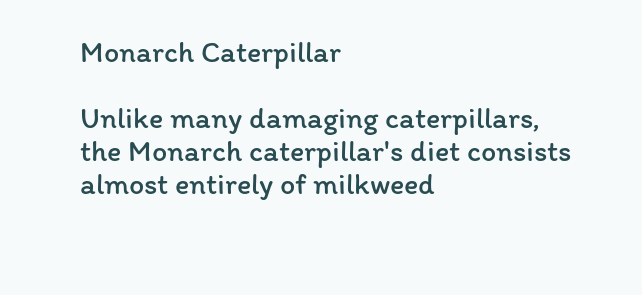Monarch Caterpillar

Unlike many damaging caterpillars, the Monarch caterpillar's diet consists almost entirely of milkweed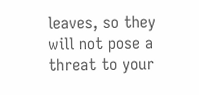leaves, so they will not pose a threat to your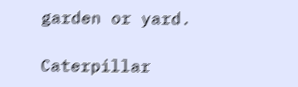garden or yard.

Caterpillar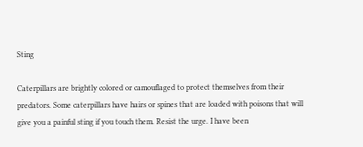Sting

Caterpillars are brightly colored or camouflaged to protect themselves from their predators. Some caterpillars have hairs or spines that are loaded with poisons that will give you a painful sting if you touch them. Resist the urge. I have been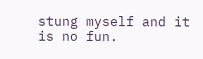stung myself and it is no fun.